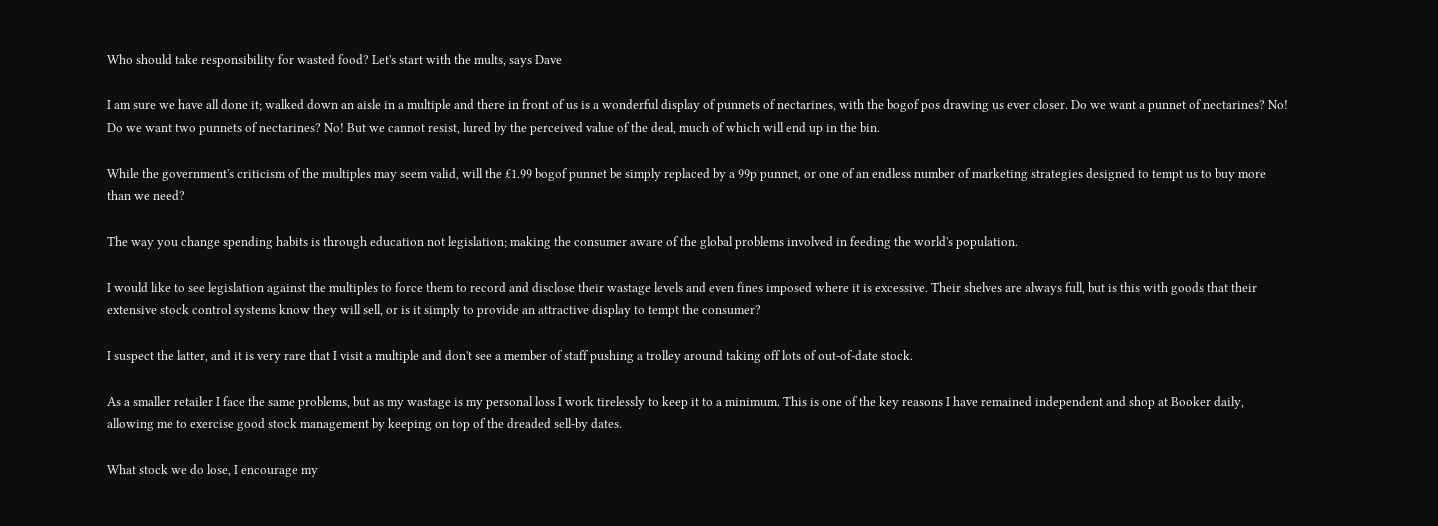Who should take responsibility for wasted food? Let's start with the mults, says Dave

I am sure we have all done it; walked down an aisle in a multiple and there in front of us is a wonderful display of punnets of nectarines, with the bogof pos drawing us ever closer. Do we want a punnet of nectarines? No! Do we want two punnets of nectarines? No! But we cannot resist, lured by the perceived value of the deal, much of which will end up in the bin.

While the government's criticism of the multiples may seem valid, will the £1.99 bogof punnet be simply replaced by a 99p punnet, or one of an endless number of marketing strategies designed to tempt us to buy more than we need?

The way you change spending habits is through education not legislation; making the consumer aware of the global problems involved in feeding the world's population.

I would like to see legislation against the multiples to force them to record and disclose their wastage levels and even fines imposed where it is excessive. Their shelves are always full, but is this with goods that their extensive stock control systems know they will sell, or is it simply to provide an attractive display to tempt the consumer?

I suspect the latter, and it is very rare that I visit a multiple and don't see a member of staff pushing a trolley around taking off lots of out-of-date stock.

As a smaller retailer I face the same problems, but as my wastage is my personal loss I work tirelessly to keep it to a minimum. This is one of the key reasons I have remained independent and shop at Booker daily, allowing me to exercise good stock management by keeping on top of the dreaded sell-by dates.

What stock we do lose, I encourage my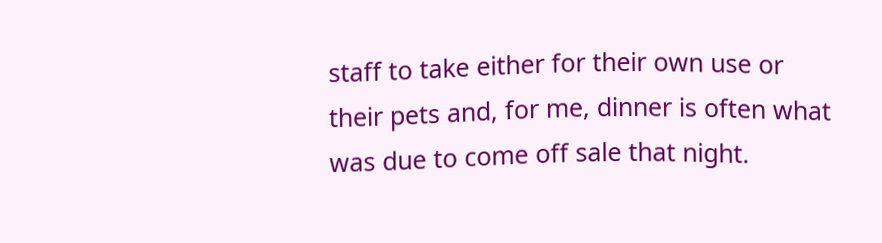staff to take either for their own use or their pets and, for me, dinner is often what was due to come off sale that night.